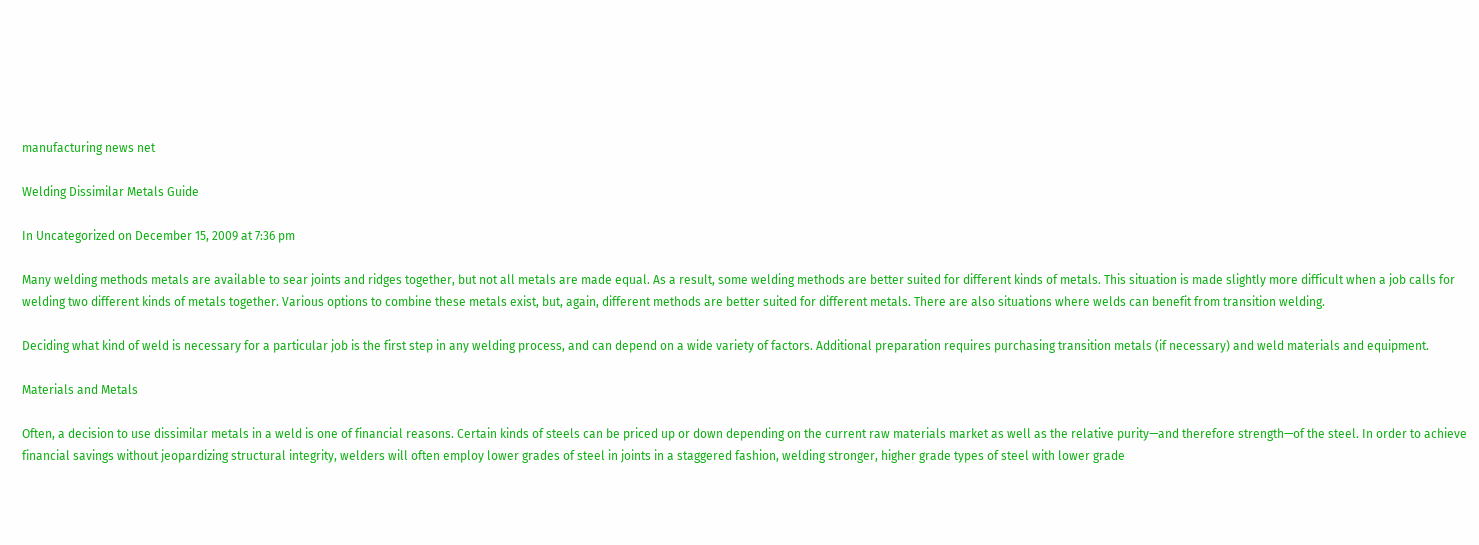manufacturing news net

Welding Dissimilar Metals Guide

In Uncategorized on December 15, 2009 at 7:36 pm

Many welding methods metals are available to sear joints and ridges together, but not all metals are made equal. As a result, some welding methods are better suited for different kinds of metals. This situation is made slightly more difficult when a job calls for welding two different kinds of metals together. Various options to combine these metals exist, but, again, different methods are better suited for different metals. There are also situations where welds can benefit from transition welding.

Deciding what kind of weld is necessary for a particular job is the first step in any welding process, and can depend on a wide variety of factors. Additional preparation requires purchasing transition metals (if necessary) and weld materials and equipment.

Materials and Metals

Often, a decision to use dissimilar metals in a weld is one of financial reasons. Certain kinds of steels can be priced up or down depending on the current raw materials market as well as the relative purity—and therefore strength—of the steel. In order to achieve financial savings without jeopardizing structural integrity, welders will often employ lower grades of steel in joints in a staggered fashion, welding stronger, higher grade types of steel with lower grade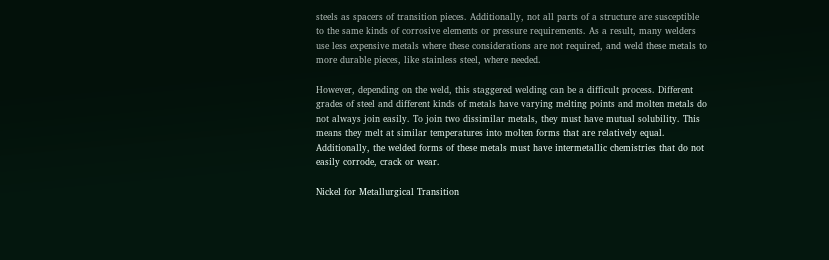steels as spacers of transition pieces. Additionally, not all parts of a structure are susceptible to the same kinds of corrosive elements or pressure requirements. As a result, many welders use less expensive metals where these considerations are not required, and weld these metals to more durable pieces, like stainless steel, where needed.

However, depending on the weld, this staggered welding can be a difficult process. Different grades of steel and different kinds of metals have varying melting points and molten metals do not always join easily. To join two dissimilar metals, they must have mutual solubility. This means they melt at similar temperatures into molten forms that are relatively equal. Additionally, the welded forms of these metals must have intermetallic chemistries that do not easily corrode, crack or wear.

Nickel for Metallurgical Transition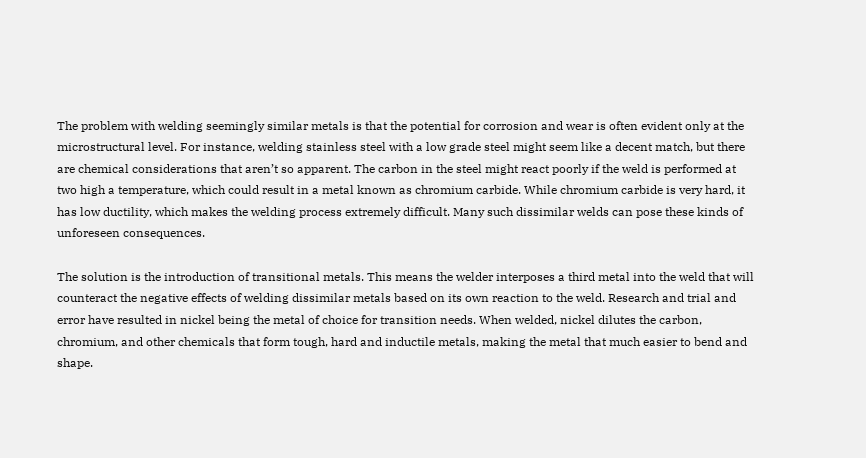The problem with welding seemingly similar metals is that the potential for corrosion and wear is often evident only at the microstructural level. For instance, welding stainless steel with a low grade steel might seem like a decent match, but there are chemical considerations that aren’t so apparent. The carbon in the steel might react poorly if the weld is performed at two high a temperature, which could result in a metal known as chromium carbide. While chromium carbide is very hard, it has low ductility, which makes the welding process extremely difficult. Many such dissimilar welds can pose these kinds of unforeseen consequences.

The solution is the introduction of transitional metals. This means the welder interposes a third metal into the weld that will counteract the negative effects of welding dissimilar metals based on its own reaction to the weld. Research and trial and error have resulted in nickel being the metal of choice for transition needs. When welded, nickel dilutes the carbon, chromium, and other chemicals that form tough, hard and inductile metals, making the metal that much easier to bend and shape.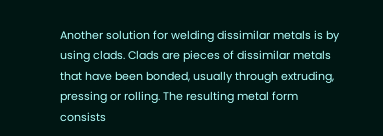Another solution for welding dissimilar metals is by using clads. Clads are pieces of dissimilar metals that have been bonded, usually through extruding, pressing or rolling. The resulting metal form consists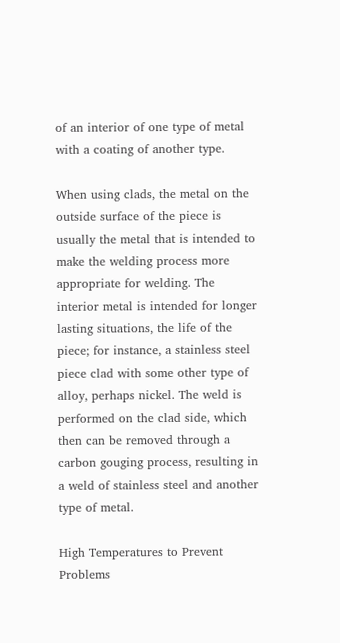of an interior of one type of metal with a coating of another type.

When using clads, the metal on the outside surface of the piece is usually the metal that is intended to make the welding process more appropriate for welding. The interior metal is intended for longer lasting situations, the life of the piece; for instance, a stainless steel piece clad with some other type of alloy, perhaps nickel. The weld is performed on the clad side, which then can be removed through a carbon gouging process, resulting in a weld of stainless steel and another type of metal.

High Temperatures to Prevent Problems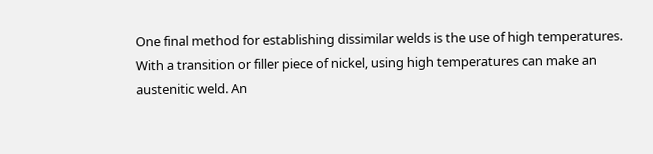One final method for establishing dissimilar welds is the use of high temperatures. With a transition or filler piece of nickel, using high temperatures can make an austenitic weld. An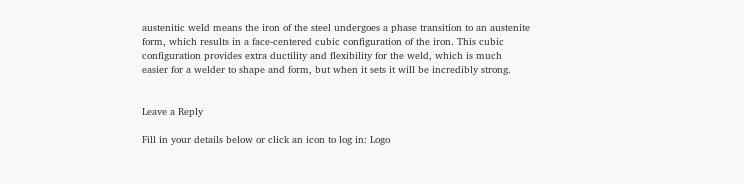austenitic weld means the iron of the steel undergoes a phase transition to an austenite form, which results in a face-centered cubic configuration of the iron. This cubic configuration provides extra ductility and flexibility for the weld, which is much easier for a welder to shape and form, but when it sets it will be incredibly strong.


Leave a Reply

Fill in your details below or click an icon to log in: Logo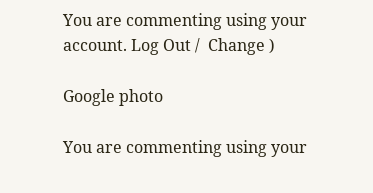You are commenting using your account. Log Out /  Change )

Google photo

You are commenting using your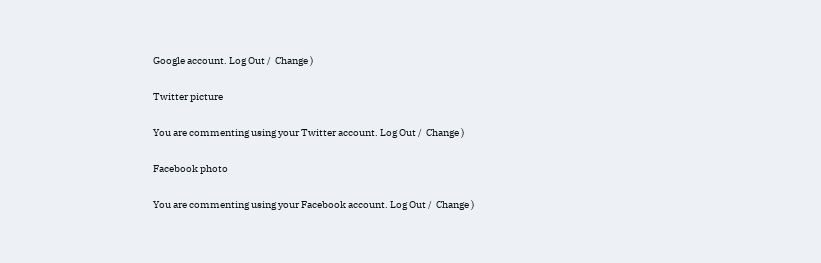Google account. Log Out /  Change )

Twitter picture

You are commenting using your Twitter account. Log Out /  Change )

Facebook photo

You are commenting using your Facebook account. Log Out /  Change )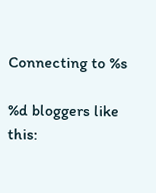Connecting to %s

%d bloggers like this: